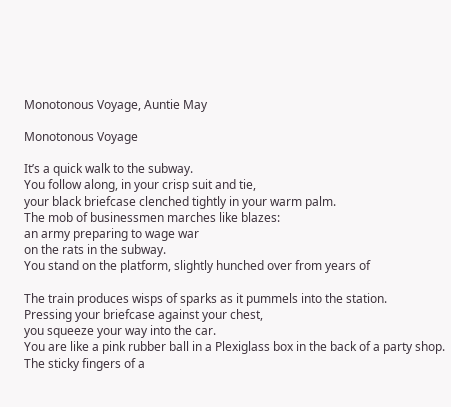Monotonous Voyage, Auntie May

Monotonous Voyage

It’s a quick walk to the subway.
You follow along, in your crisp suit and tie,
your black briefcase clenched tightly in your warm palm.
The mob of businessmen marches like blazes:
an army preparing to wage war
on the rats in the subway.
You stand on the platform, slightly hunched over from years of

The train produces wisps of sparks as it pummels into the station.
Pressing your briefcase against your chest,
you squeeze your way into the car.
You are like a pink rubber ball in a Plexiglass box in the back of a party shop.
The sticky fingers of a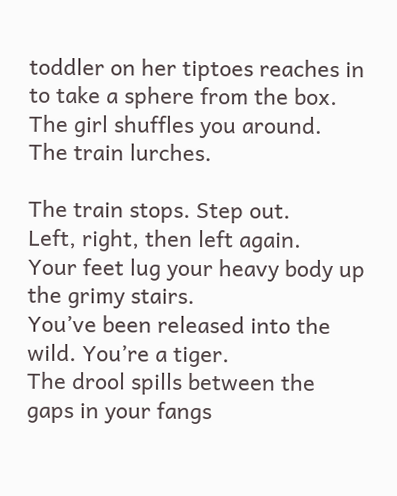toddler on her tiptoes reaches in
to take a sphere from the box.
The girl shuffles you around.
The train lurches.

The train stops. Step out.
Left, right, then left again.
Your feet lug your heavy body up the grimy stairs.
You’ve been released into the wild. You’re a tiger.
The drool spills between the gaps in your fangs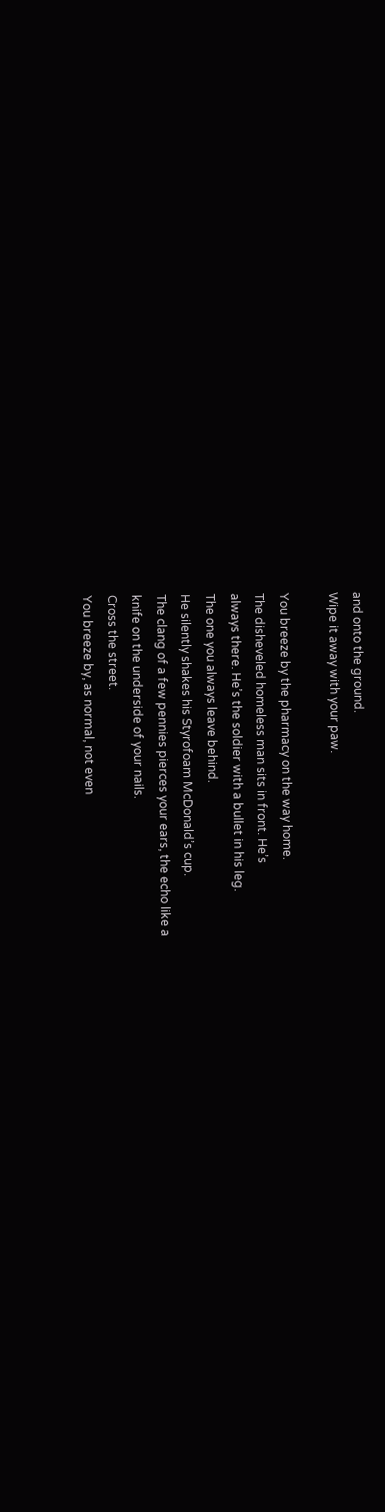and onto the ground.
Wipe it away with your paw.

You breeze by the pharmacy on the way home.
The disheveled homeless man sits in front. He’s
always there. He’s the soldier with a bullet in his leg.
The one you always leave behind.
He silently shakes his Styrofoam McDonald’s cup.
The clang of a few pennies pierces your ears, the echo like a
knife on the underside of your nails.
Cross the street.
You breeze by, as normal, not even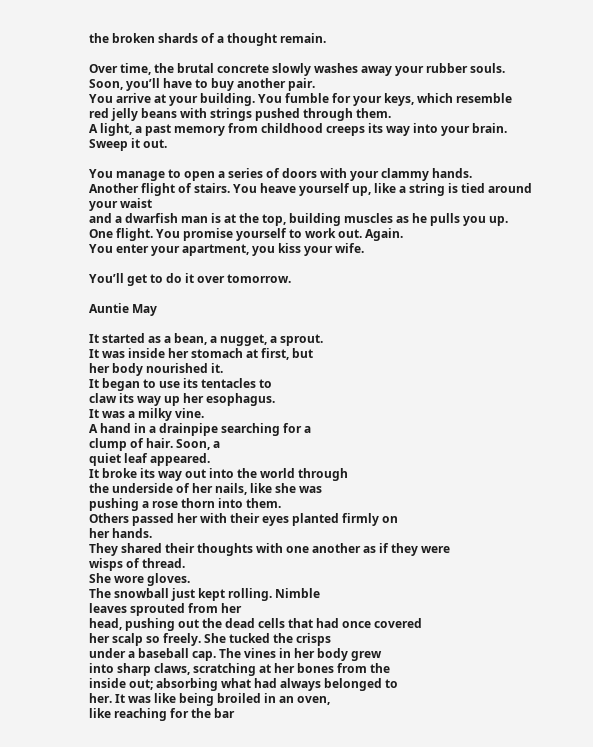the broken shards of a thought remain.

Over time, the brutal concrete slowly washes away your rubber souls.
Soon, you’ll have to buy another pair.
You arrive at your building. You fumble for your keys, which resemble
red jelly beans with strings pushed through them.
A light, a past memory from childhood creeps its way into your brain.
Sweep it out.

You manage to open a series of doors with your clammy hands.
Another flight of stairs. You heave yourself up, like a string is tied around your waist
and a dwarfish man is at the top, building muscles as he pulls you up.
One flight. You promise yourself to work out. Again.
You enter your apartment, you kiss your wife.

You’ll get to do it over tomorrow.

Auntie May

It started as a bean, a nugget, a sprout.
It was inside her stomach at first, but
her body nourished it.
It began to use its tentacles to
claw its way up her esophagus.
It was a milky vine.
A hand in a drainpipe searching for a
clump of hair. Soon, a
quiet leaf appeared.
It broke its way out into the world through
the underside of her nails, like she was
pushing a rose thorn into them.
Others passed her with their eyes planted firmly on
her hands.
They shared their thoughts with one another as if they were
wisps of thread.
She wore gloves.
The snowball just kept rolling. Nimble
leaves sprouted from her
head, pushing out the dead cells that had once covered
her scalp so freely. She tucked the crisps
under a baseball cap. The vines in her body grew
into sharp claws, scratching at her bones from the
inside out; absorbing what had always belonged to
her. It was like being broiled in an oven,
like reaching for the bar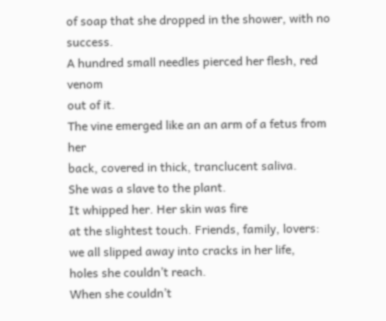of soap that she dropped in the shower, with no success.
A hundred small needles pierced her flesh, red venom
out of it.
The vine emerged like an an arm of a fetus from her
back, covered in thick, tranclucent saliva.
She was a slave to the plant.
It whipped her. Her skin was fire
at the slightest touch. Friends, family, lovers:
we all slipped away into cracks in her life,
holes she couldn’t reach.
When she couldn’t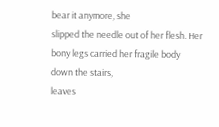bear it anymore, she
slipped the needle out of her flesh. Her
bony legs carried her fragile body
down the stairs,
leaves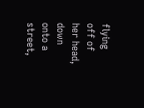flying off of her head,
down onto a street,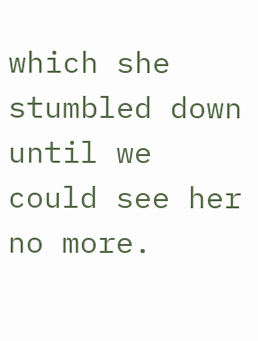which she stumbled down until we could see her no more.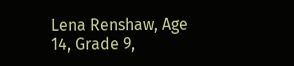Lena Renshaw, Age 14, Grade 9,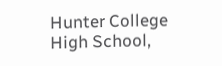Hunter College High School,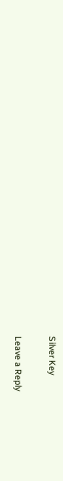Silver Key

Leave a Reply